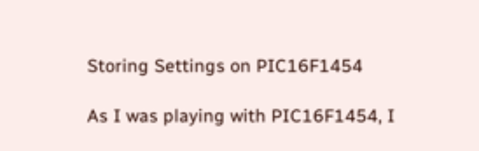Storing Settings on PIC16F1454

As I was playing with PIC16F1454, I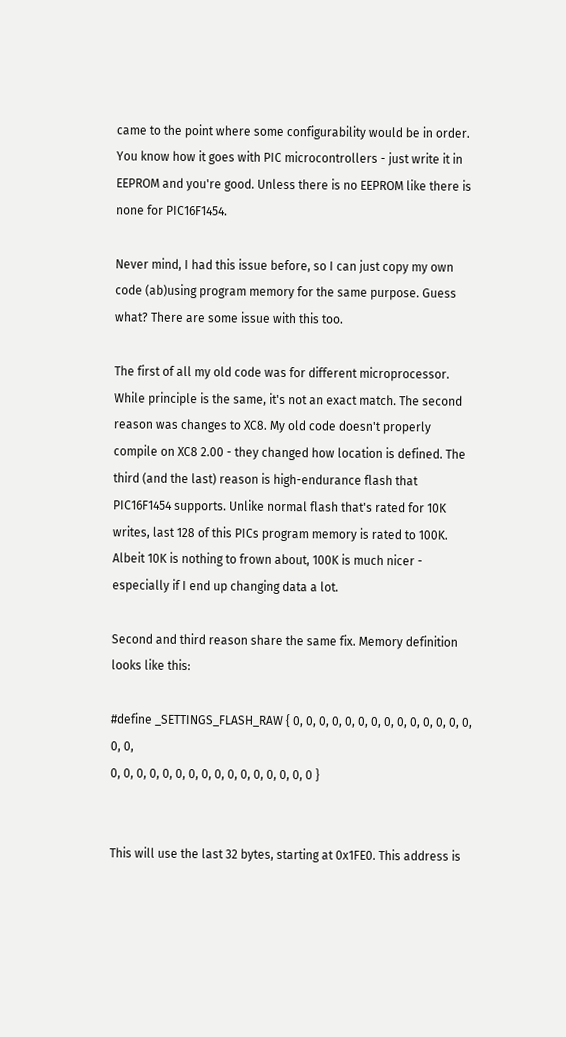came to the point where some configurability would be in order. You know how it goes with PIC microcontrollers - just write it in EEPROM and you're good. Unless there is no EEPROM like there is none for PIC16F1454.

Never mind, I had this issue before, so I can just copy my own code (ab)using program memory for the same purpose. Guess what? There are some issue with this too.

The first of all my old code was for different microprocessor. While principle is the same, it's not an exact match. The second reason was changes to XC8. My old code doesn't properly compile on XC8 2.00 - they changed how location is defined. The third (and the last) reason is high-endurance flash that PIC16F1454 supports. Unlike normal flash that's rated for 10K writes, last 128 of this PICs program memory is rated to 100K. Albeit 10K is nothing to frown about, 100K is much nicer - especially if I end up changing data a lot.

Second and third reason share the same fix. Memory definition looks like this:

#define _SETTINGS_FLASH_RAW { 0, 0, 0, 0, 0, 0, 0, 0, 0, 0, 0, 0, 0, 0, 0, 0,
0, 0, 0, 0, 0, 0, 0, 0, 0, 0, 0, 0, 0, 0, 0, 0 }


This will use the last 32 bytes, starting at 0x1FE0. This address is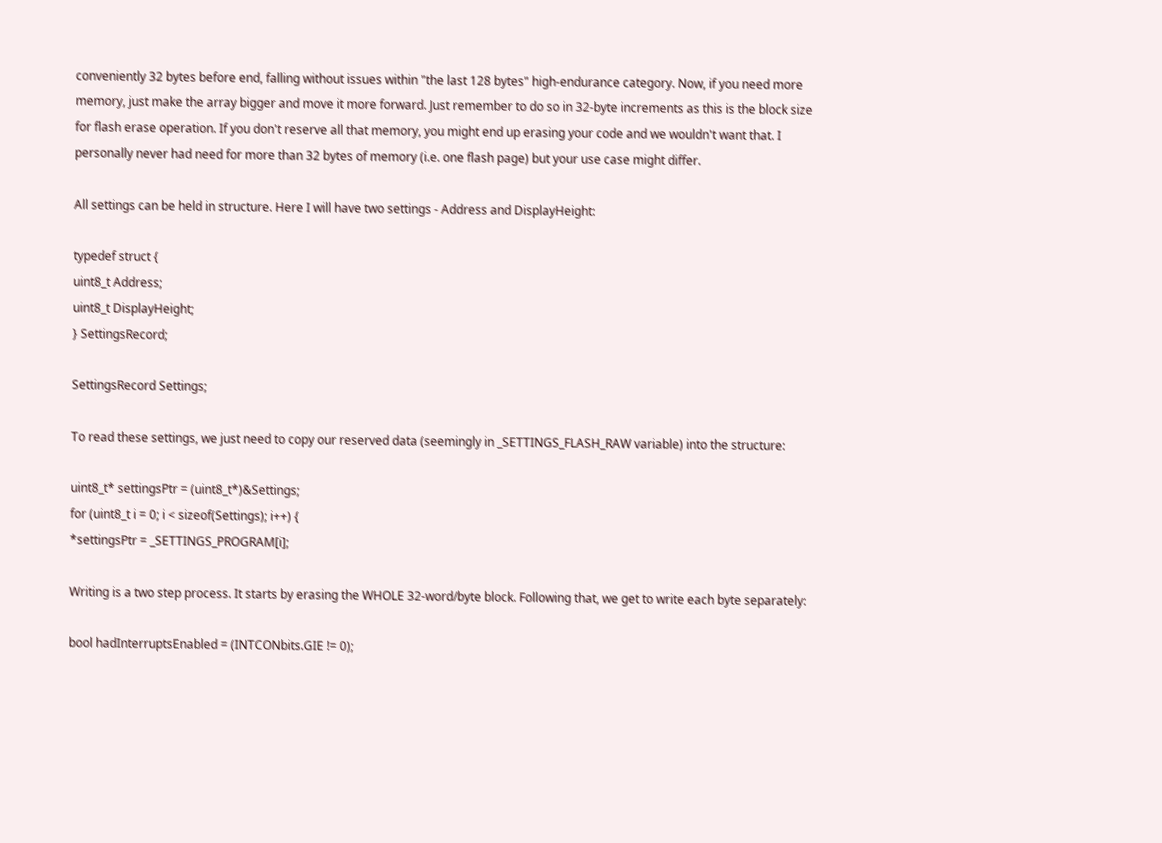conveniently 32 bytes before end, falling without issues within "the last 128 bytes" high-endurance category. Now, if you need more memory, just make the array bigger and move it more forward. Just remember to do so in 32-byte increments as this is the block size for flash erase operation. If you don't reserve all that memory, you might end up erasing your code and we wouldn't want that. I personally never had need for more than 32 bytes of memory (i.e. one flash page) but your use case might differ.

All settings can be held in structure. Here I will have two settings - Address and DisplayHeight:

typedef struct {
uint8_t Address;
uint8_t DisplayHeight;
} SettingsRecord;

SettingsRecord Settings;

To read these settings, we just need to copy our reserved data (seemingly in _SETTINGS_FLASH_RAW variable) into the structure:

uint8_t* settingsPtr = (uint8_t*)&Settings;
for (uint8_t i = 0; i < sizeof(Settings); i++) {
*settingsPtr = _SETTINGS_PROGRAM[i];

Writing is a two step process. It starts by erasing the WHOLE 32-word/byte block. Following that, we get to write each byte separately:

bool hadInterruptsEnabled = (INTCONbits.GIE != 0);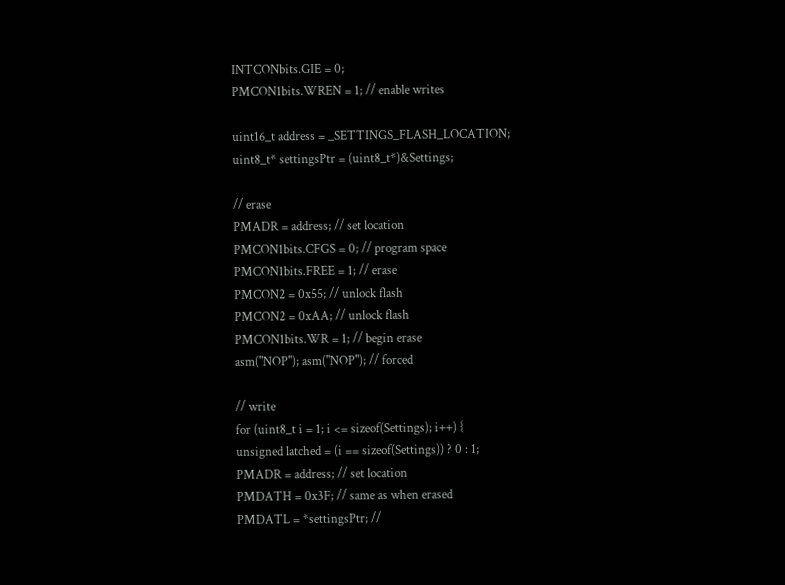INTCONbits.GIE = 0;
PMCON1bits.WREN = 1; // enable writes

uint16_t address = _SETTINGS_FLASH_LOCATION;
uint8_t* settingsPtr = (uint8_t*)&Settings;

// erase
PMADR = address; // set location
PMCON1bits.CFGS = 0; // program space
PMCON1bits.FREE = 1; // erase
PMCON2 = 0x55; // unlock flash
PMCON2 = 0xAA; // unlock flash
PMCON1bits.WR = 1; // begin erase
asm("NOP"); asm("NOP"); // forced

// write
for (uint8_t i = 1; i <= sizeof(Settings); i++) {
unsigned latched = (i == sizeof(Settings)) ? 0 : 1;
PMADR = address; // set location
PMDATH = 0x3F; // same as when erased
PMDATL = *settingsPtr; //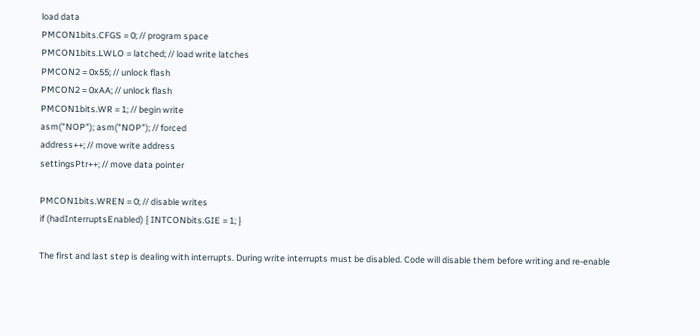load data
PMCON1bits.CFGS = 0; // program space
PMCON1bits.LWLO = latched; // load write latches
PMCON2 = 0x55; // unlock flash
PMCON2 = 0xAA; // unlock flash
PMCON1bits.WR = 1; // begin write
asm("NOP"); asm("NOP"); // forced
address++; // move write address
settingsPtr++; // move data pointer

PMCON1bits.WREN = 0; // disable writes
if (hadInterruptsEnabled) { INTCONbits.GIE = 1; }

The first and last step is dealing with interrupts. During write interrupts must be disabled. Code will disable them before writing and re-enable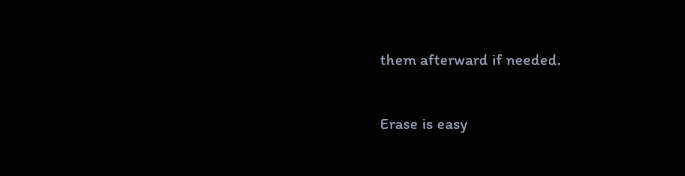them afterward if needed.

Erase is easy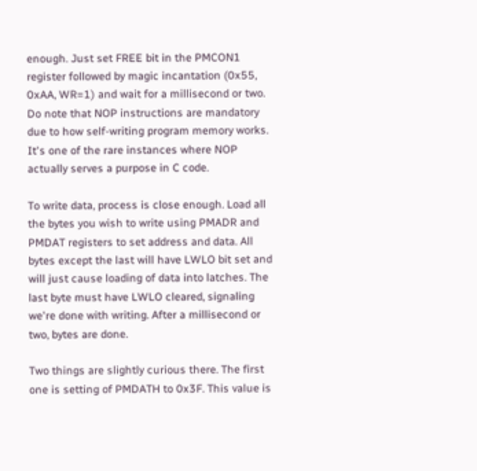enough. Just set FREE bit in the PMCON1 register followed by magic incantation (0x55, 0xAA, WR=1) and wait for a millisecond or two. Do note that NOP instructions are mandatory due to how self-writing program memory works. It's one of the rare instances where NOP actually serves a purpose in C code.

To write data, process is close enough. Load all the bytes you wish to write using PMADR and PMDAT registers to set address and data. All bytes except the last will have LWLO bit set and will just cause loading of data into latches. The last byte must have LWLO cleared, signaling we're done with writing. After a millisecond or two, bytes are done.

Two things are slightly curious there. The first one is setting of PMDATH to 0x3F. This value is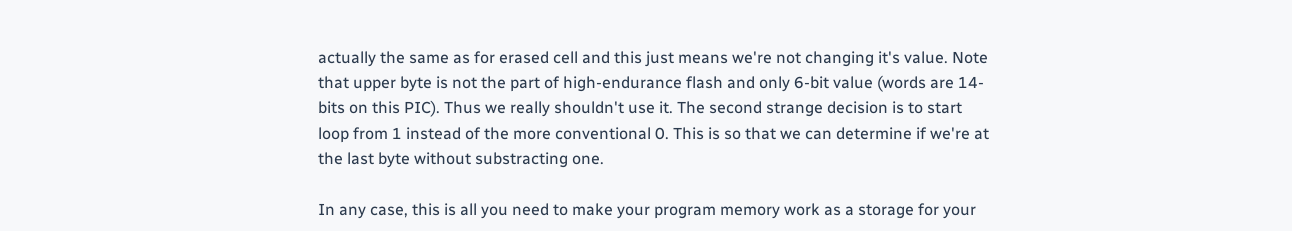actually the same as for erased cell and this just means we're not changing it's value. Note that upper byte is not the part of high-endurance flash and only 6-bit value (words are 14-bits on this PIC). Thus we really shouldn't use it. The second strange decision is to start loop from 1 instead of the more conventional 0. This is so that we can determine if we're at the last byte without substracting one.

In any case, this is all you need to make your program memory work as a storage for your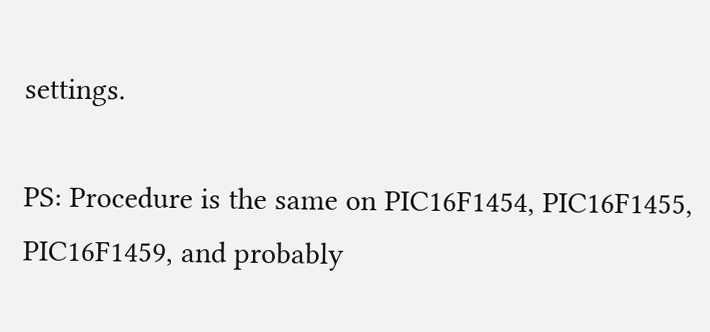settings.

PS: Procedure is the same on PIC16F1454, PIC16F1455, PIC16F1459, and probably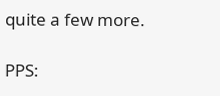quite a few more.

PPS: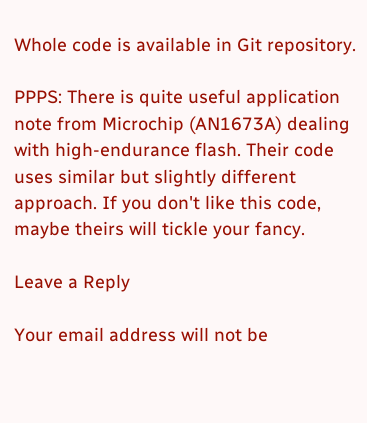Whole code is available in Git repository.

PPPS: There is quite useful application note from Microchip (AN1673A) dealing with high-endurance flash. Their code uses similar but slightly different approach. If you don't like this code, maybe theirs will tickle your fancy.

Leave a Reply

Your email address will not be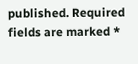published. Required fields are marked *